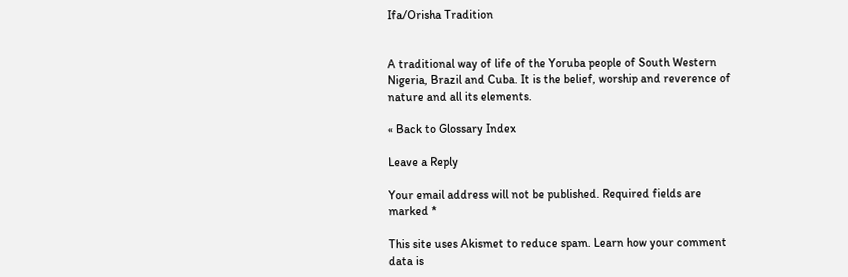Ifa/Orisha Tradition


A traditional way of life of the Yoruba people of South Western Nigeria, Brazil and Cuba. It is the belief, worship and reverence of nature and all its elements.

« Back to Glossary Index

Leave a Reply

Your email address will not be published. Required fields are marked *

This site uses Akismet to reduce spam. Learn how your comment data is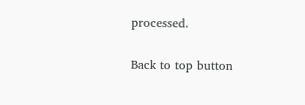processed.

Back to top button